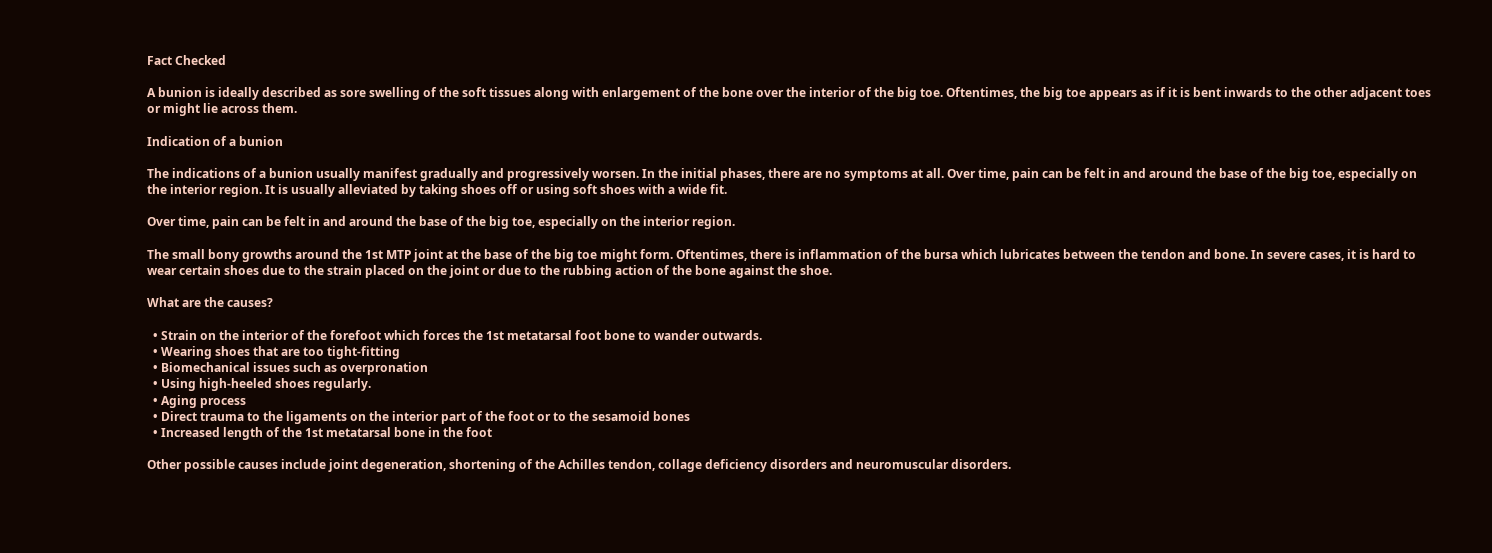Fact Checked

A bunion is ideally described as sore swelling of the soft tissues along with enlargement of the bone over the interior of the big toe. Oftentimes, the big toe appears as if it is bent inwards to the other adjacent toes or might lie across them.

Indication of a bunion

The indications of a bunion usually manifest gradually and progressively worsen. In the initial phases, there are no symptoms at all. Over time, pain can be felt in and around the base of the big toe, especially on the interior region. It is usually alleviated by taking shoes off or using soft shoes with a wide fit.

Over time, pain can be felt in and around the base of the big toe, especially on the interior region.

The small bony growths around the 1st MTP joint at the base of the big toe might form. Oftentimes, there is inflammation of the bursa which lubricates between the tendon and bone. In severe cases, it is hard to wear certain shoes due to the strain placed on the joint or due to the rubbing action of the bone against the shoe.

What are the causes?

  • Strain on the interior of the forefoot which forces the 1st metatarsal foot bone to wander outwards.
  • Wearing shoes that are too tight-fitting
  • Biomechanical issues such as overpronation
  • Using high-heeled shoes regularly.
  • Aging process
  • Direct trauma to the ligaments on the interior part of the foot or to the sesamoid bones
  • Increased length of the 1st metatarsal bone in the foot

Other possible causes include joint degeneration, shortening of the Achilles tendon, collage deficiency disorders and neuromuscular disorders.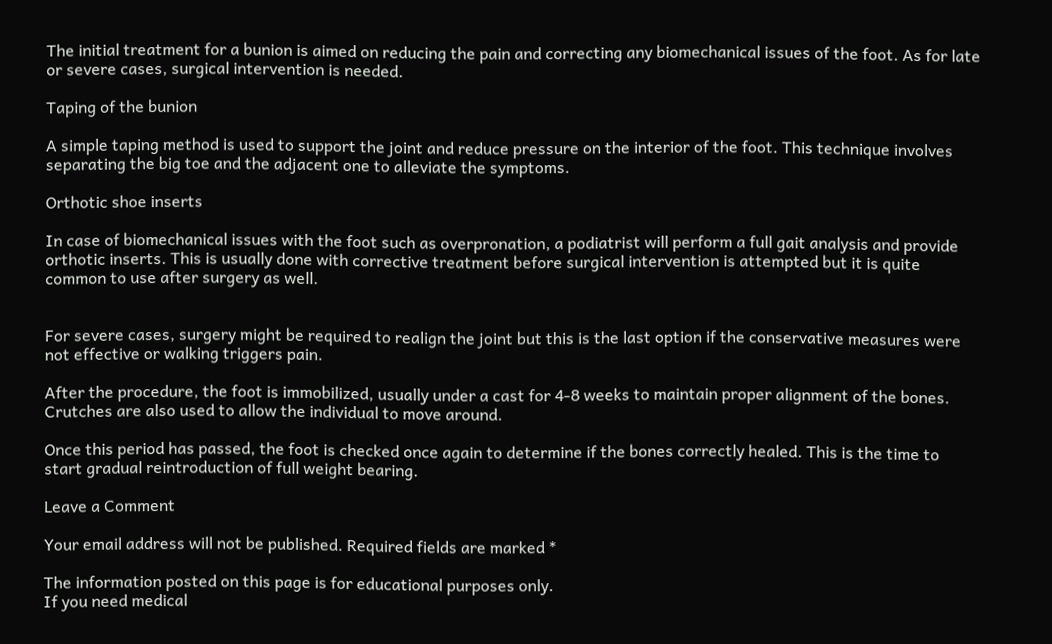The initial treatment for a bunion is aimed on reducing the pain and correcting any biomechanical issues of the foot. As for late or severe cases, surgical intervention is needed.

Taping of the bunion

A simple taping method is used to support the joint and reduce pressure on the interior of the foot. This technique involves separating the big toe and the adjacent one to alleviate the symptoms.

Orthotic shoe inserts

In case of biomechanical issues with the foot such as overpronation, a podiatrist will perform a full gait analysis and provide orthotic inserts. This is usually done with corrective treatment before surgical intervention is attempted but it is quite common to use after surgery as well.


For severe cases, surgery might be required to realign the joint but this is the last option if the conservative measures were not effective or walking triggers pain.

After the procedure, the foot is immobilized, usually under a cast for 4-8 weeks to maintain proper alignment of the bones. Crutches are also used to allow the individual to move around.

Once this period has passed, the foot is checked once again to determine if the bones correctly healed. This is the time to start gradual reintroduction of full weight bearing.

Leave a Comment

Your email address will not be published. Required fields are marked *

The information posted on this page is for educational purposes only.
If you need medical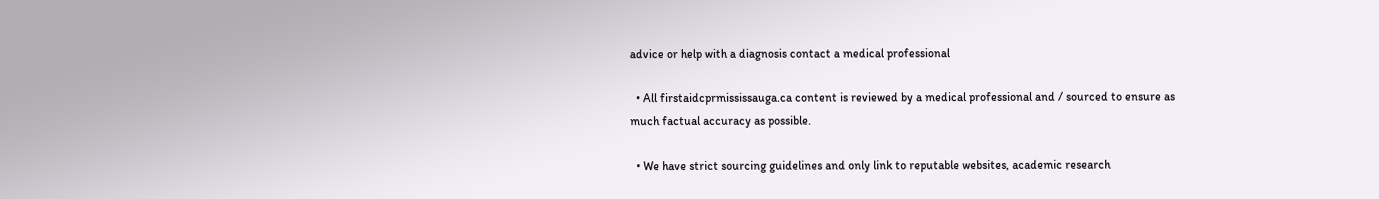advice or help with a diagnosis contact a medical professional

  • All firstaidcprmississauga.ca content is reviewed by a medical professional and / sourced to ensure as much factual accuracy as possible.

  • We have strict sourcing guidelines and only link to reputable websites, academic research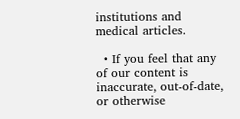institutions and medical articles.

  • If you feel that any of our content is inaccurate, out-of-date, or otherwise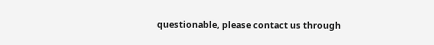questionable, please contact us through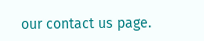our contact us page.